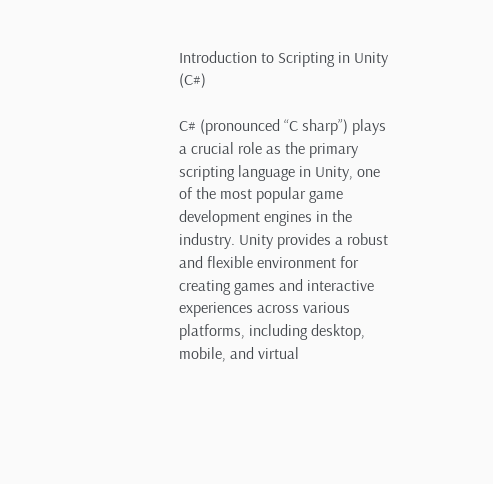Introduction to Scripting in Unity (C#)

C# (pronounced “C sharp”) plays a crucial role as the primary scripting language in Unity, one of the most popular game development engines in the industry. Unity provides a robust and flexible environment for creating games and interactive experiences across various platforms, including desktop, mobile, and virtual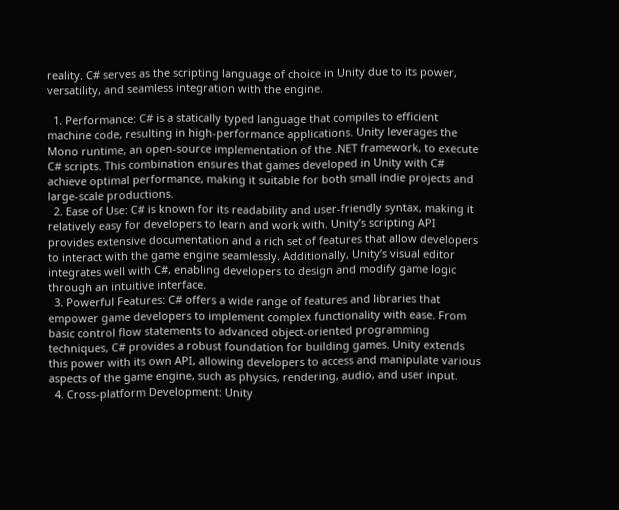reality. C# serves as the scripting language of choice in Unity due to its power, versatility, and seamless integration with the engine.

  1. Performance: C# is a statically typed language that compiles to efficient machine code, resulting in high-performance applications. Unity leverages the Mono runtime, an open-source implementation of the .NET framework, to execute C# scripts. This combination ensures that games developed in Unity with C# achieve optimal performance, making it suitable for both small indie projects and large-scale productions.
  2. Ease of Use: C# is known for its readability and user-friendly syntax, making it relatively easy for developers to learn and work with. Unity’s scripting API provides extensive documentation and a rich set of features that allow developers to interact with the game engine seamlessly. Additionally, Unity’s visual editor integrates well with C#, enabling developers to design and modify game logic through an intuitive interface.
  3. Powerful Features: C# offers a wide range of features and libraries that empower game developers to implement complex functionality with ease. From basic control flow statements to advanced object-oriented programming techniques, C# provides a robust foundation for building games. Unity extends this power with its own API, allowing developers to access and manipulate various aspects of the game engine, such as physics, rendering, audio, and user input.
  4. Cross-platform Development: Unity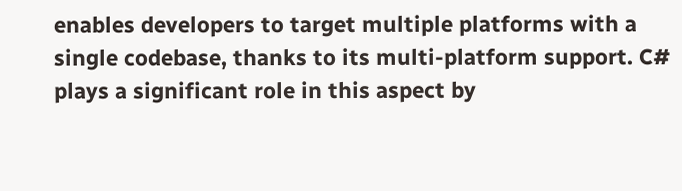enables developers to target multiple platforms with a single codebase, thanks to its multi-platform support. C# plays a significant role in this aspect by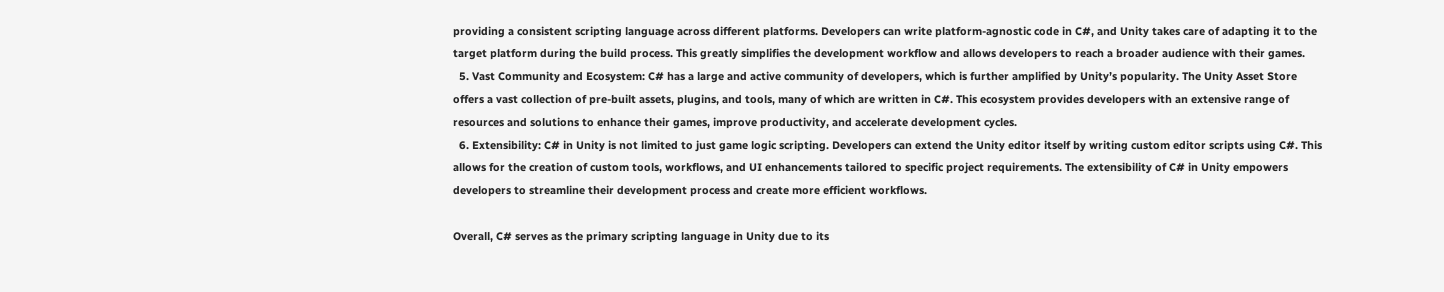providing a consistent scripting language across different platforms. Developers can write platform-agnostic code in C#, and Unity takes care of adapting it to the target platform during the build process. This greatly simplifies the development workflow and allows developers to reach a broader audience with their games.
  5. Vast Community and Ecosystem: C# has a large and active community of developers, which is further amplified by Unity’s popularity. The Unity Asset Store offers a vast collection of pre-built assets, plugins, and tools, many of which are written in C#. This ecosystem provides developers with an extensive range of resources and solutions to enhance their games, improve productivity, and accelerate development cycles.
  6. Extensibility: C# in Unity is not limited to just game logic scripting. Developers can extend the Unity editor itself by writing custom editor scripts using C#. This allows for the creation of custom tools, workflows, and UI enhancements tailored to specific project requirements. The extensibility of C# in Unity empowers developers to streamline their development process and create more efficient workflows.

Overall, C# serves as the primary scripting language in Unity due to its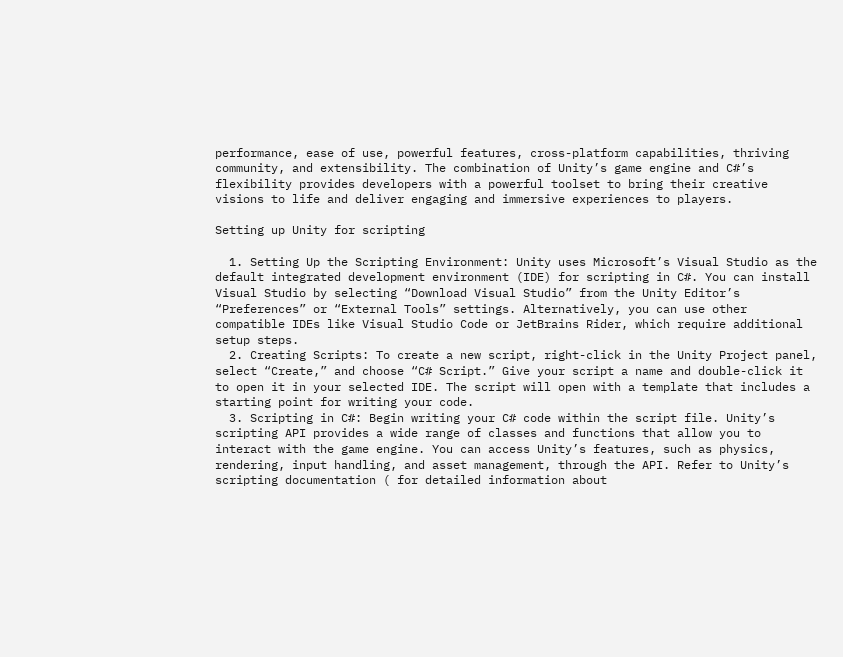performance, ease of use, powerful features, cross-platform capabilities, thriving community, and extensibility. The combination of Unity’s game engine and C#’s flexibility provides developers with a powerful toolset to bring their creative visions to life and deliver engaging and immersive experiences to players.

Setting up Unity for scripting

  1. Setting Up the Scripting Environment: Unity uses Microsoft’s Visual Studio as the default integrated development environment (IDE) for scripting in C#. You can install Visual Studio by selecting “Download Visual Studio” from the Unity Editor’s “Preferences” or “External Tools” settings. Alternatively, you can use other compatible IDEs like Visual Studio Code or JetBrains Rider, which require additional setup steps.
  2. Creating Scripts: To create a new script, right-click in the Unity Project panel, select “Create,” and choose “C# Script.” Give your script a name and double-click it to open it in your selected IDE. The script will open with a template that includes a starting point for writing your code.
  3. Scripting in C#: Begin writing your C# code within the script file. Unity’s scripting API provides a wide range of classes and functions that allow you to interact with the game engine. You can access Unity’s features, such as physics, rendering, input handling, and asset management, through the API. Refer to Unity’s scripting documentation ( for detailed information about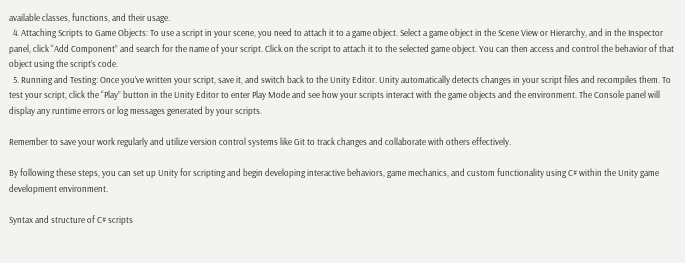available classes, functions, and their usage.
  4. Attaching Scripts to Game Objects: To use a script in your scene, you need to attach it to a game object. Select a game object in the Scene View or Hierarchy, and in the Inspector panel, click “Add Component” and search for the name of your script. Click on the script to attach it to the selected game object. You can then access and control the behavior of that object using the script’s code.
  5. Running and Testing: Once you’ve written your script, save it, and switch back to the Unity Editor. Unity automatically detects changes in your script files and recompiles them. To test your script, click the “Play” button in the Unity Editor to enter Play Mode and see how your scripts interact with the game objects and the environment. The Console panel will display any runtime errors or log messages generated by your scripts.

Remember to save your work regularly and utilize version control systems like Git to track changes and collaborate with others effectively.

By following these steps, you can set up Unity for scripting and begin developing interactive behaviors, game mechanics, and custom functionality using C# within the Unity game development environment.

Syntax and structure of C# scripts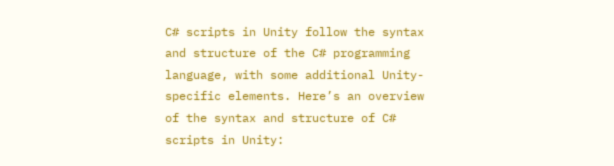C# scripts in Unity follow the syntax and structure of the C# programming language, with some additional Unity-specific elements. Here’s an overview of the syntax and structure of C# scripts in Unity: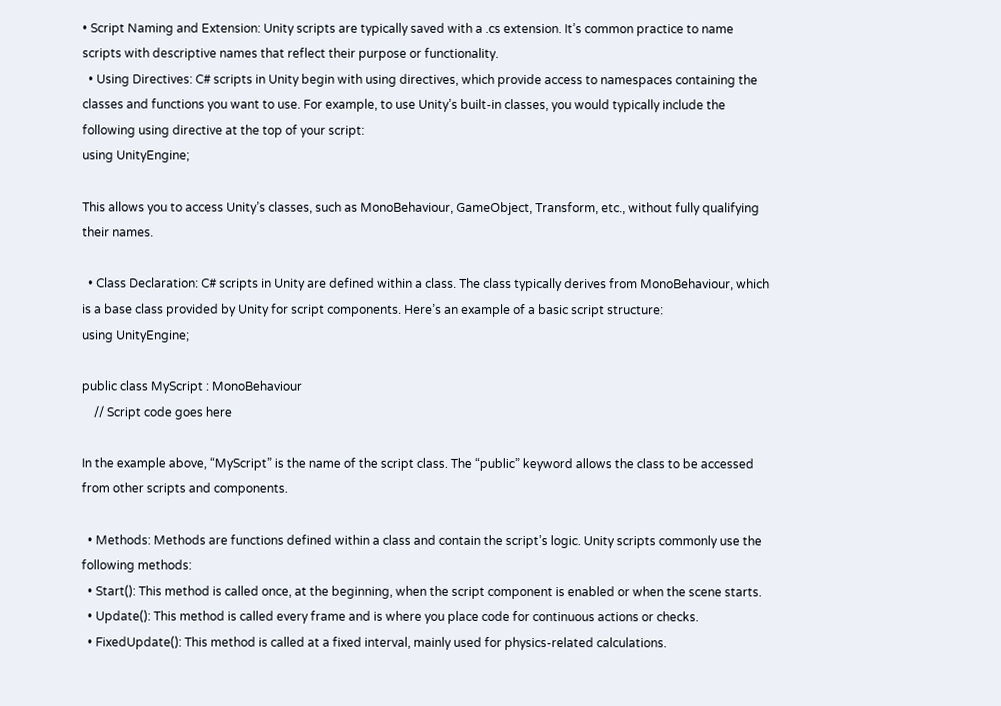• Script Naming and Extension: Unity scripts are typically saved with a .cs extension. It’s common practice to name scripts with descriptive names that reflect their purpose or functionality.
  • Using Directives: C# scripts in Unity begin with using directives, which provide access to namespaces containing the classes and functions you want to use. For example, to use Unity’s built-in classes, you would typically include the following using directive at the top of your script:
using UnityEngine;

This allows you to access Unity’s classes, such as MonoBehaviour, GameObject, Transform, etc., without fully qualifying their names.

  • Class Declaration: C# scripts in Unity are defined within a class. The class typically derives from MonoBehaviour, which is a base class provided by Unity for script components. Here’s an example of a basic script structure:
using UnityEngine;

public class MyScript : MonoBehaviour
    // Script code goes here

In the example above, “MyScript” is the name of the script class. The “public” keyword allows the class to be accessed from other scripts and components.

  • Methods: Methods are functions defined within a class and contain the script’s logic. Unity scripts commonly use the following methods:
  • Start(): This method is called once, at the beginning, when the script component is enabled or when the scene starts.
  • Update(): This method is called every frame and is where you place code for continuous actions or checks.
  • FixedUpdate(): This method is called at a fixed interval, mainly used for physics-related calculations.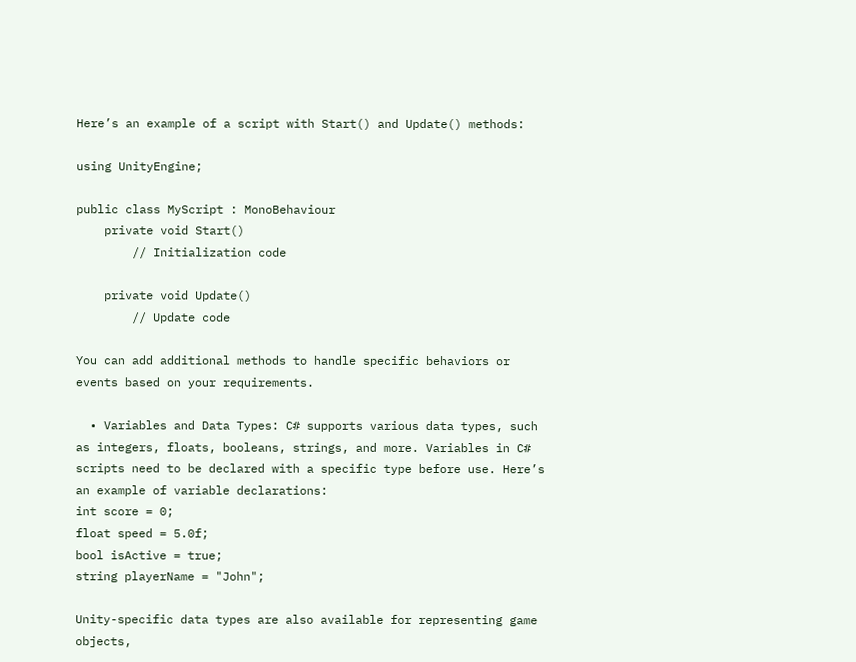Here’s an example of a script with Start() and Update() methods:

using UnityEngine;

public class MyScript : MonoBehaviour
    private void Start()
        // Initialization code

    private void Update()
        // Update code

You can add additional methods to handle specific behaviors or events based on your requirements.

  • Variables and Data Types: C# supports various data types, such as integers, floats, booleans, strings, and more. Variables in C# scripts need to be declared with a specific type before use. Here’s an example of variable declarations:
int score = 0;
float speed = 5.0f;
bool isActive = true;
string playerName = "John";

Unity-specific data types are also available for representing game objects,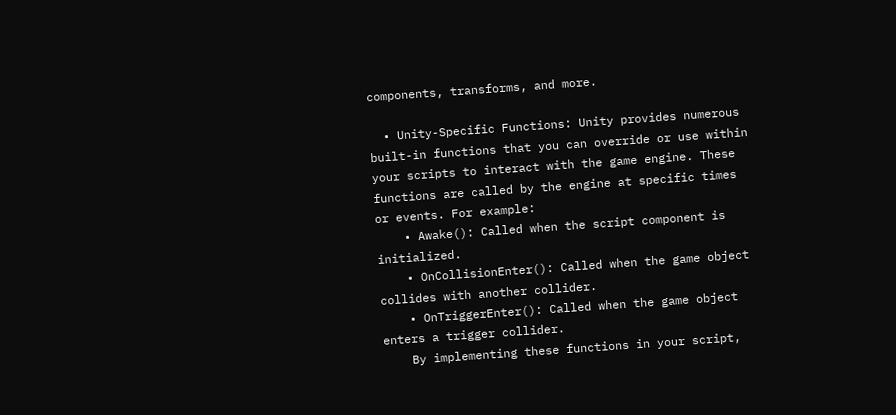components, transforms, and more.

  • Unity-Specific Functions: Unity provides numerous built-in functions that you can override or use within your scripts to interact with the game engine. These functions are called by the engine at specific times or events. For example:
    • Awake(): Called when the script component is initialized.
    • OnCollisionEnter(): Called when the game object collides with another collider.
    • OnTriggerEnter(): Called when the game object enters a trigger collider.
    By implementing these functions in your script,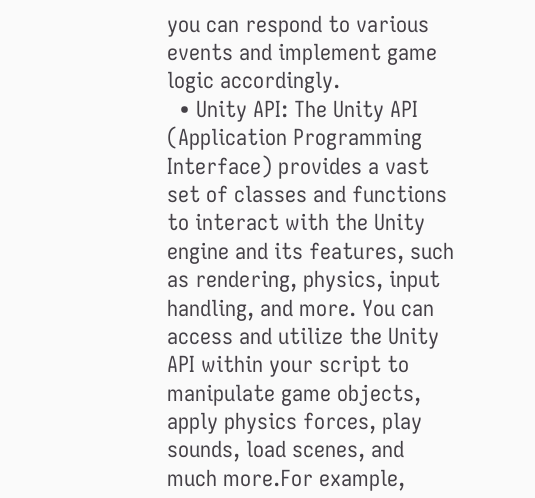you can respond to various events and implement game logic accordingly.
  • Unity API: The Unity API (Application Programming Interface) provides a vast set of classes and functions to interact with the Unity engine and its features, such as rendering, physics, input handling, and more. You can access and utilize the Unity API within your script to manipulate game objects, apply physics forces, play sounds, load scenes, and much more.For example,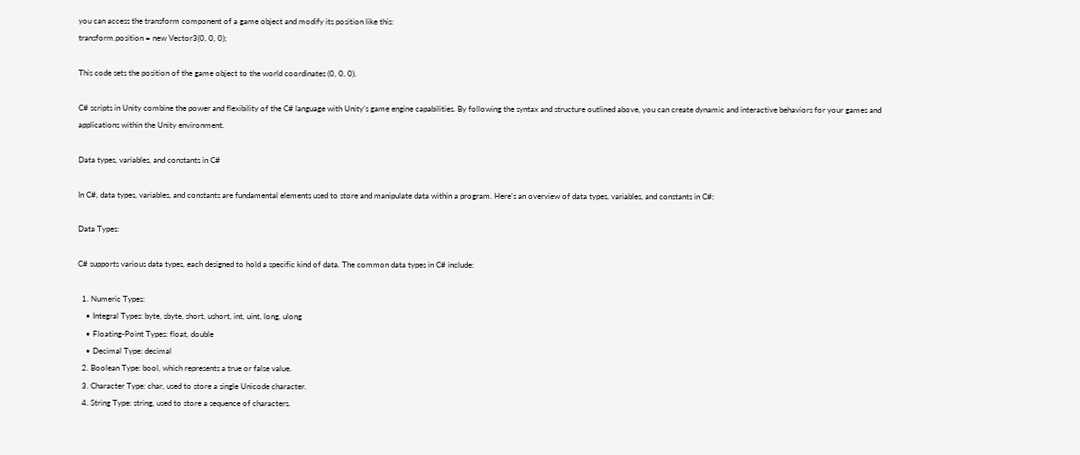you can access the transform component of a game object and modify its position like this:
transform.position = new Vector3(0, 0, 0);

This code sets the position of the game object to the world coordinates (0, 0, 0).

C# scripts in Unity combine the power and flexibility of the C# language with Unity’s game engine capabilities. By following the syntax and structure outlined above, you can create dynamic and interactive behaviors for your games and applications within the Unity environment.

Data types, variables, and constants in C#

In C#, data types, variables, and constants are fundamental elements used to store and manipulate data within a program. Here’s an overview of data types, variables, and constants in C#:

Data Types:

C# supports various data types, each designed to hold a specific kind of data. The common data types in C# include:

  1. Numeric Types:
    • Integral Types: byte, sbyte, short, ushort, int, uint, long, ulong
    • Floating-Point Types: float, double
    • Decimal Type: decimal
  2. Boolean Type: bool, which represents a true or false value.
  3. Character Type: char, used to store a single Unicode character.
  4. String Type: string, used to store a sequence of characters.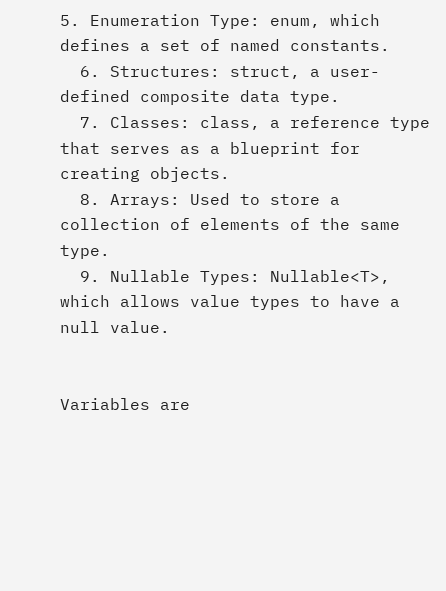5. Enumeration Type: enum, which defines a set of named constants.
  6. Structures: struct, a user-defined composite data type.
  7. Classes: class, a reference type that serves as a blueprint for creating objects.
  8. Arrays: Used to store a collection of elements of the same type.
  9. Nullable Types: Nullable<T>, which allows value types to have a null value.


Variables are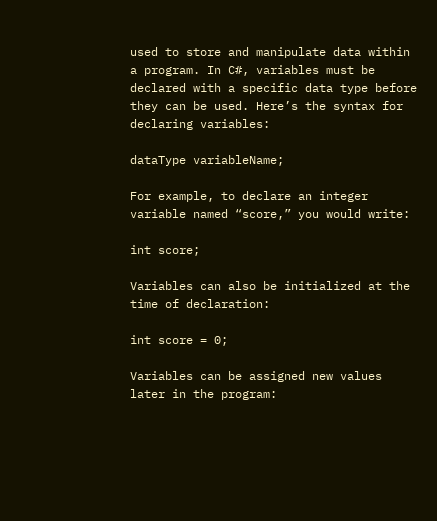used to store and manipulate data within a program. In C#, variables must be declared with a specific data type before they can be used. Here’s the syntax for declaring variables:

dataType variableName;

For example, to declare an integer variable named “score,” you would write:

int score;

Variables can also be initialized at the time of declaration:

int score = 0;

Variables can be assigned new values later in the program: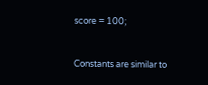score = 100;


Constants are similar to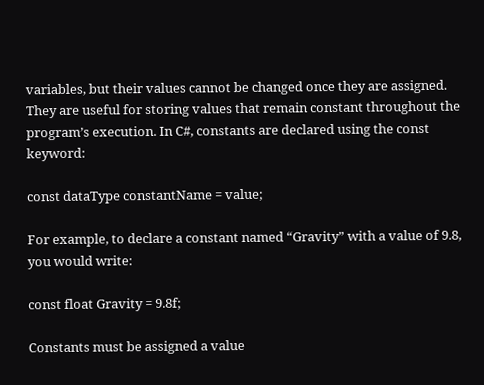variables, but their values cannot be changed once they are assigned. They are useful for storing values that remain constant throughout the program’s execution. In C#, constants are declared using the const keyword:

const dataType constantName = value;

For example, to declare a constant named “Gravity” with a value of 9.8, you would write:

const float Gravity = 9.8f;

Constants must be assigned a value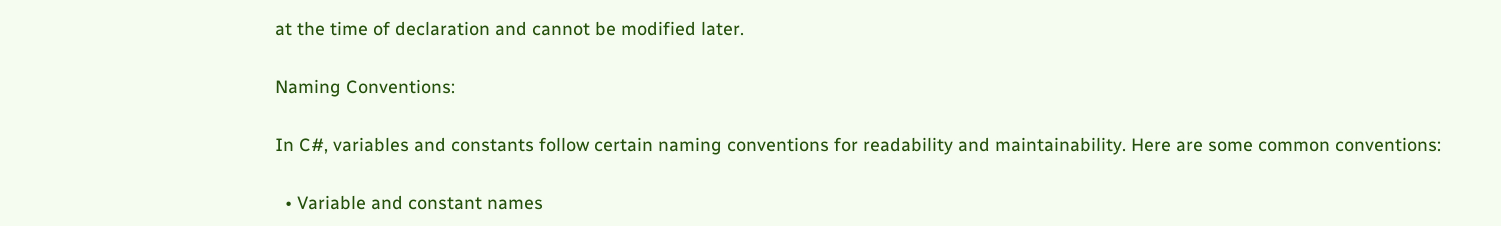at the time of declaration and cannot be modified later.

Naming Conventions:

In C#, variables and constants follow certain naming conventions for readability and maintainability. Here are some common conventions:

  • Variable and constant names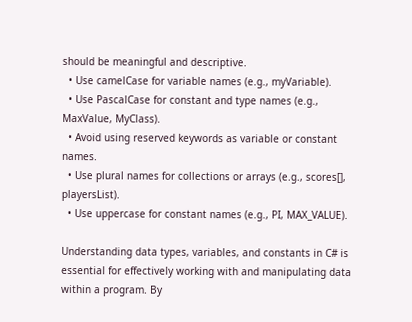should be meaningful and descriptive.
  • Use camelCase for variable names (e.g., myVariable).
  • Use PascalCase for constant and type names (e.g., MaxValue, MyClass).
  • Avoid using reserved keywords as variable or constant names.
  • Use plural names for collections or arrays (e.g., scores[], playersList).
  • Use uppercase for constant names (e.g., PI, MAX_VALUE).

Understanding data types, variables, and constants in C# is essential for effectively working with and manipulating data within a program. By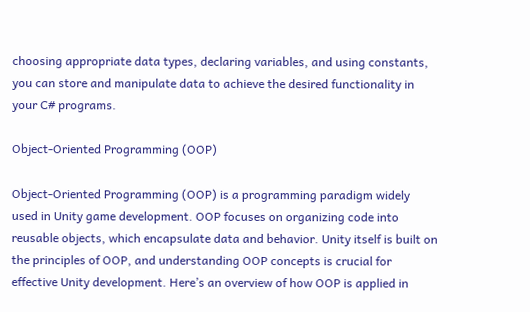choosing appropriate data types, declaring variables, and using constants, you can store and manipulate data to achieve the desired functionality in your C# programs.

Object-Oriented Programming (OOP)

Object-Oriented Programming (OOP) is a programming paradigm widely used in Unity game development. OOP focuses on organizing code into reusable objects, which encapsulate data and behavior. Unity itself is built on the principles of OOP, and understanding OOP concepts is crucial for effective Unity development. Here’s an overview of how OOP is applied in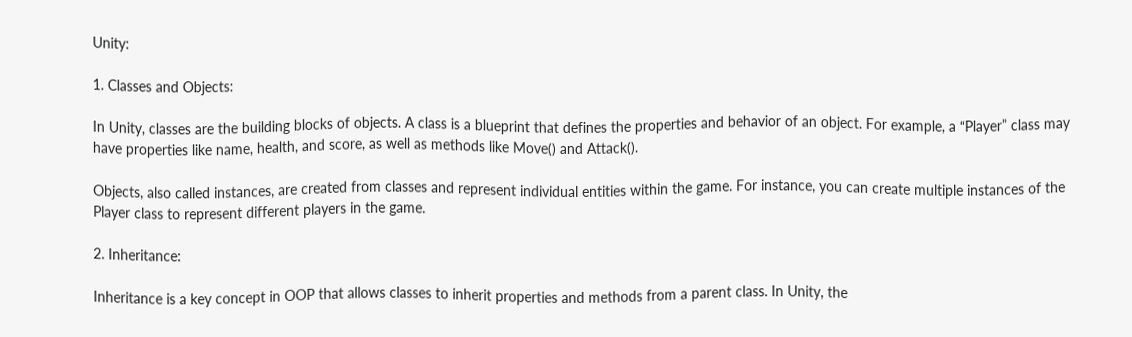Unity:

1. Classes and Objects:

In Unity, classes are the building blocks of objects. A class is a blueprint that defines the properties and behavior of an object. For example, a “Player” class may have properties like name, health, and score, as well as methods like Move() and Attack().

Objects, also called instances, are created from classes and represent individual entities within the game. For instance, you can create multiple instances of the Player class to represent different players in the game.

2. Inheritance:

Inheritance is a key concept in OOP that allows classes to inherit properties and methods from a parent class. In Unity, the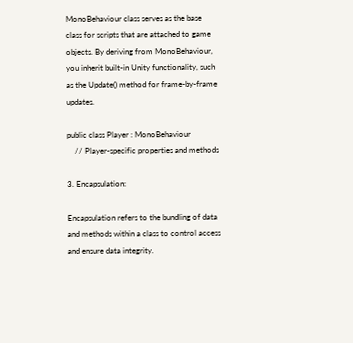MonoBehaviour class serves as the base class for scripts that are attached to game objects. By deriving from MonoBehaviour, you inherit built-in Unity functionality, such as the Update() method for frame-by-frame updates.

public class Player : MonoBehaviour
    // Player-specific properties and methods

3. Encapsulation:

Encapsulation refers to the bundling of data and methods within a class to control access and ensure data integrity.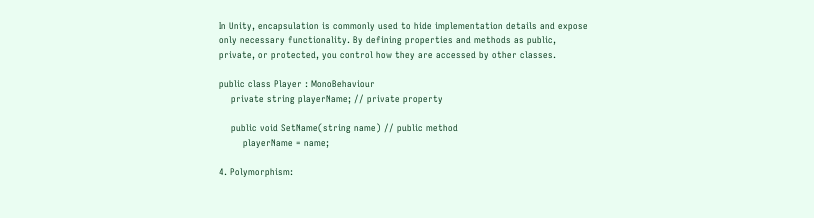In Unity, encapsulation is commonly used to hide implementation details and expose only necessary functionality. By defining properties and methods as public, private, or protected, you control how they are accessed by other classes.

public class Player : MonoBehaviour
    private string playerName; // private property

    public void SetName(string name) // public method
        playerName = name;

4. Polymorphism: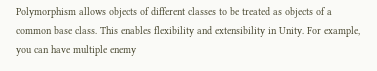Polymorphism allows objects of different classes to be treated as objects of a common base class. This enables flexibility and extensibility in Unity. For example, you can have multiple enemy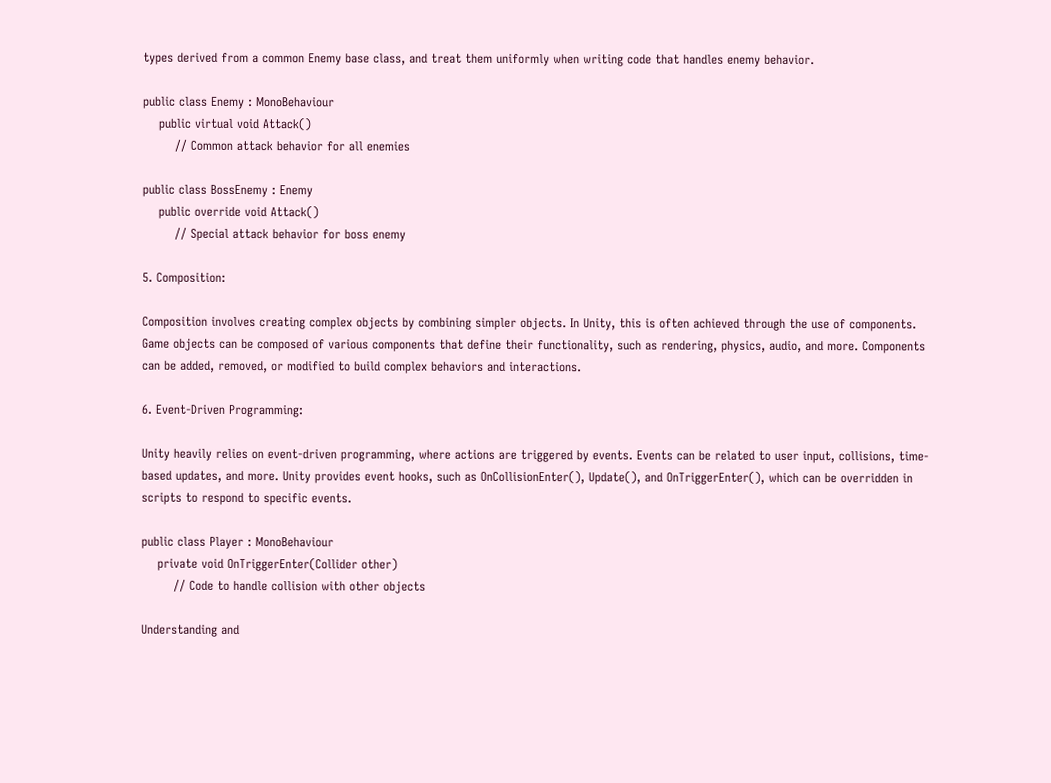types derived from a common Enemy base class, and treat them uniformly when writing code that handles enemy behavior.

public class Enemy : MonoBehaviour
    public virtual void Attack()
        // Common attack behavior for all enemies

public class BossEnemy : Enemy
    public override void Attack()
        // Special attack behavior for boss enemy

5. Composition:

Composition involves creating complex objects by combining simpler objects. In Unity, this is often achieved through the use of components. Game objects can be composed of various components that define their functionality, such as rendering, physics, audio, and more. Components can be added, removed, or modified to build complex behaviors and interactions.

6. Event-Driven Programming:

Unity heavily relies on event-driven programming, where actions are triggered by events. Events can be related to user input, collisions, time-based updates, and more. Unity provides event hooks, such as OnCollisionEnter(), Update(), and OnTriggerEnter(), which can be overridden in scripts to respond to specific events.

public class Player : MonoBehaviour
    private void OnTriggerEnter(Collider other)
        // Code to handle collision with other objects

Understanding and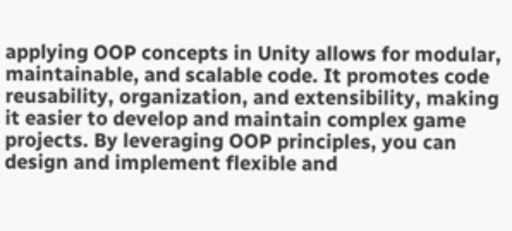applying OOP concepts in Unity allows for modular, maintainable, and scalable code. It promotes code reusability, organization, and extensibility, making it easier to develop and maintain complex game projects. By leveraging OOP principles, you can design and implement flexible and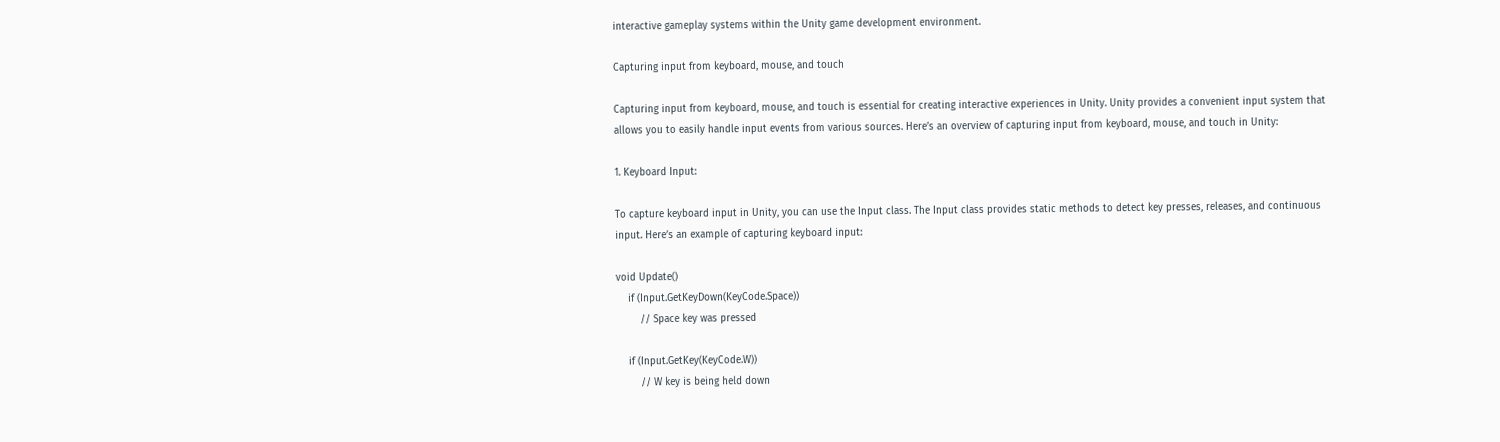interactive gameplay systems within the Unity game development environment.

Capturing input from keyboard, mouse, and touch

Capturing input from keyboard, mouse, and touch is essential for creating interactive experiences in Unity. Unity provides a convenient input system that allows you to easily handle input events from various sources. Here’s an overview of capturing input from keyboard, mouse, and touch in Unity:

1. Keyboard Input:

To capture keyboard input in Unity, you can use the Input class. The Input class provides static methods to detect key presses, releases, and continuous input. Here’s an example of capturing keyboard input:

void Update()
    if (Input.GetKeyDown(KeyCode.Space))
        // Space key was pressed

    if (Input.GetKey(KeyCode.W))
        // W key is being held down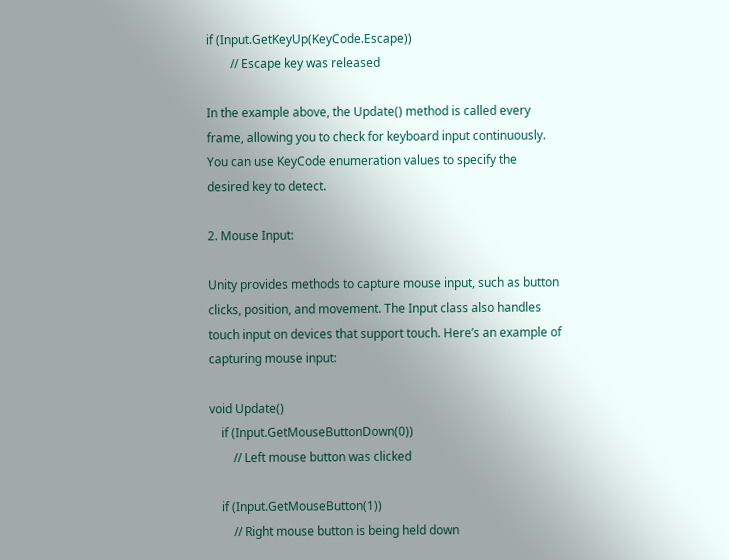if (Input.GetKeyUp(KeyCode.Escape))
        // Escape key was released

In the example above, the Update() method is called every frame, allowing you to check for keyboard input continuously. You can use KeyCode enumeration values to specify the desired key to detect.

2. Mouse Input:

Unity provides methods to capture mouse input, such as button clicks, position, and movement. The Input class also handles touch input on devices that support touch. Here’s an example of capturing mouse input:

void Update()
    if (Input.GetMouseButtonDown(0))
        // Left mouse button was clicked

    if (Input.GetMouseButton(1))
        // Right mouse button is being held down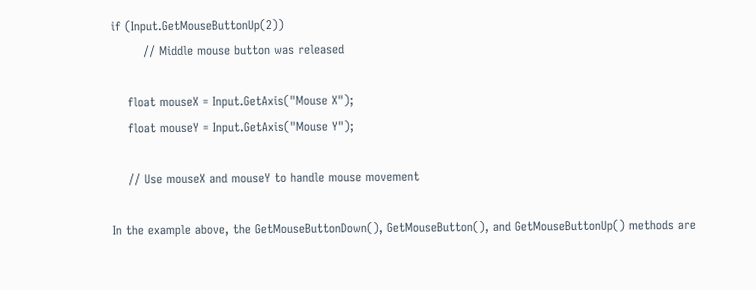if (Input.GetMouseButtonUp(2))
        // Middle mouse button was released

    float mouseX = Input.GetAxis("Mouse X");
    float mouseY = Input.GetAxis("Mouse Y");

    // Use mouseX and mouseY to handle mouse movement

In the example above, the GetMouseButtonDown(), GetMouseButton(), and GetMouseButtonUp() methods are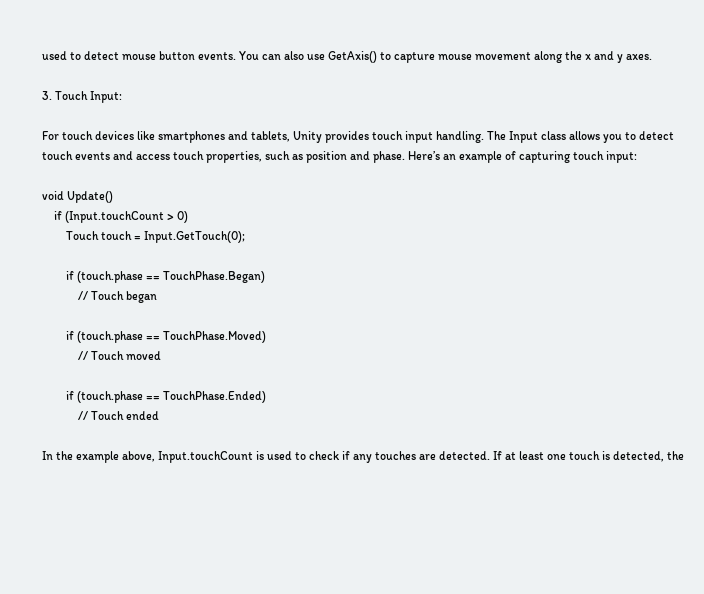used to detect mouse button events. You can also use GetAxis() to capture mouse movement along the x and y axes.

3. Touch Input:

For touch devices like smartphones and tablets, Unity provides touch input handling. The Input class allows you to detect touch events and access touch properties, such as position and phase. Here’s an example of capturing touch input:

void Update()
    if (Input.touchCount > 0)
        Touch touch = Input.GetTouch(0);

        if (touch.phase == TouchPhase.Began)
            // Touch began

        if (touch.phase == TouchPhase.Moved)
            // Touch moved

        if (touch.phase == TouchPhase.Ended)
            // Touch ended

In the example above, Input.touchCount is used to check if any touches are detected. If at least one touch is detected, the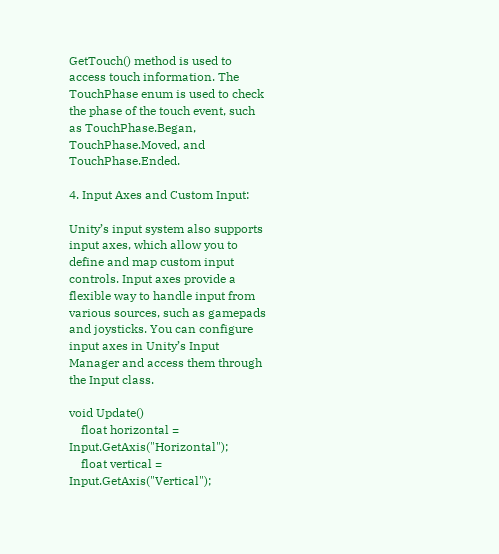GetTouch() method is used to access touch information. The TouchPhase enum is used to check the phase of the touch event, such as TouchPhase.Began, TouchPhase.Moved, and TouchPhase.Ended.

4. Input Axes and Custom Input:

Unity’s input system also supports input axes, which allow you to define and map custom input controls. Input axes provide a flexible way to handle input from various sources, such as gamepads and joysticks. You can configure input axes in Unity’s Input Manager and access them through the Input class.

void Update()
    float horizontal = Input.GetAxis("Horizontal");
    float vertical = Input.GetAxis("Vertical");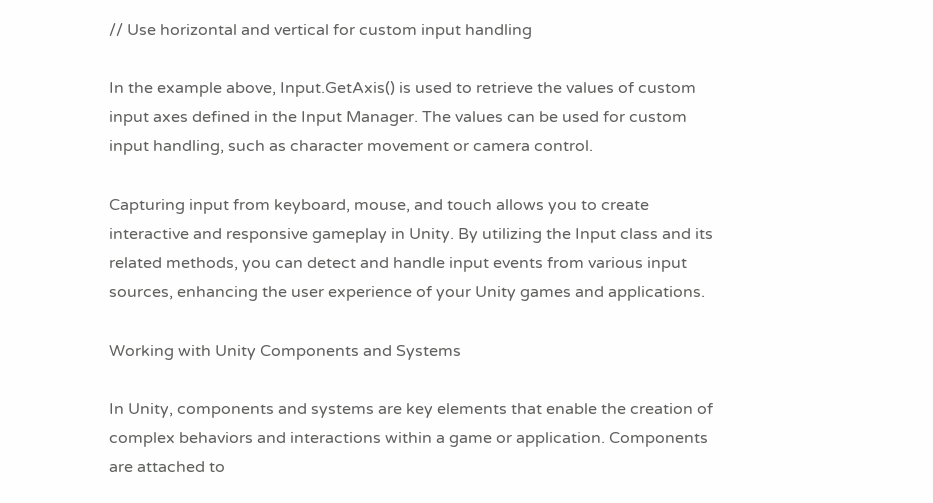// Use horizontal and vertical for custom input handling

In the example above, Input.GetAxis() is used to retrieve the values of custom input axes defined in the Input Manager. The values can be used for custom input handling, such as character movement or camera control.

Capturing input from keyboard, mouse, and touch allows you to create interactive and responsive gameplay in Unity. By utilizing the Input class and its related methods, you can detect and handle input events from various input sources, enhancing the user experience of your Unity games and applications.

Working with Unity Components and Systems

In Unity, components and systems are key elements that enable the creation of complex behaviors and interactions within a game or application. Components are attached to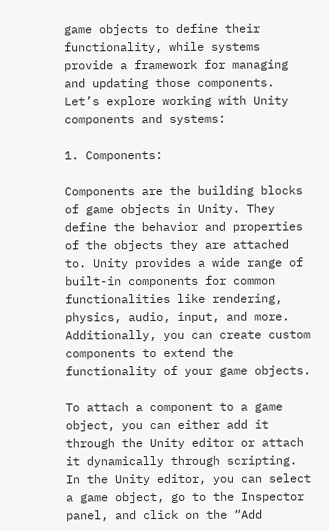game objects to define their functionality, while systems provide a framework for managing and updating those components. Let’s explore working with Unity components and systems:

1. Components:

Components are the building blocks of game objects in Unity. They define the behavior and properties of the objects they are attached to. Unity provides a wide range of built-in components for common functionalities like rendering, physics, audio, input, and more. Additionally, you can create custom components to extend the functionality of your game objects.

To attach a component to a game object, you can either add it through the Unity editor or attach it dynamically through scripting. In the Unity editor, you can select a game object, go to the Inspector panel, and click on the “Add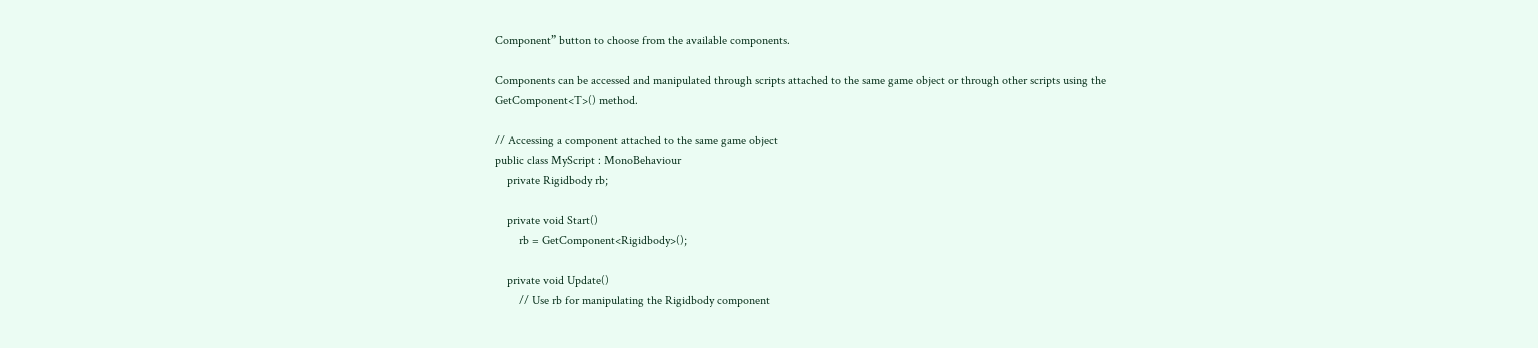Component” button to choose from the available components.

Components can be accessed and manipulated through scripts attached to the same game object or through other scripts using the GetComponent<T>() method.

// Accessing a component attached to the same game object
public class MyScript : MonoBehaviour
    private Rigidbody rb;

    private void Start()
        rb = GetComponent<Rigidbody>();

    private void Update()
        // Use rb for manipulating the Rigidbody component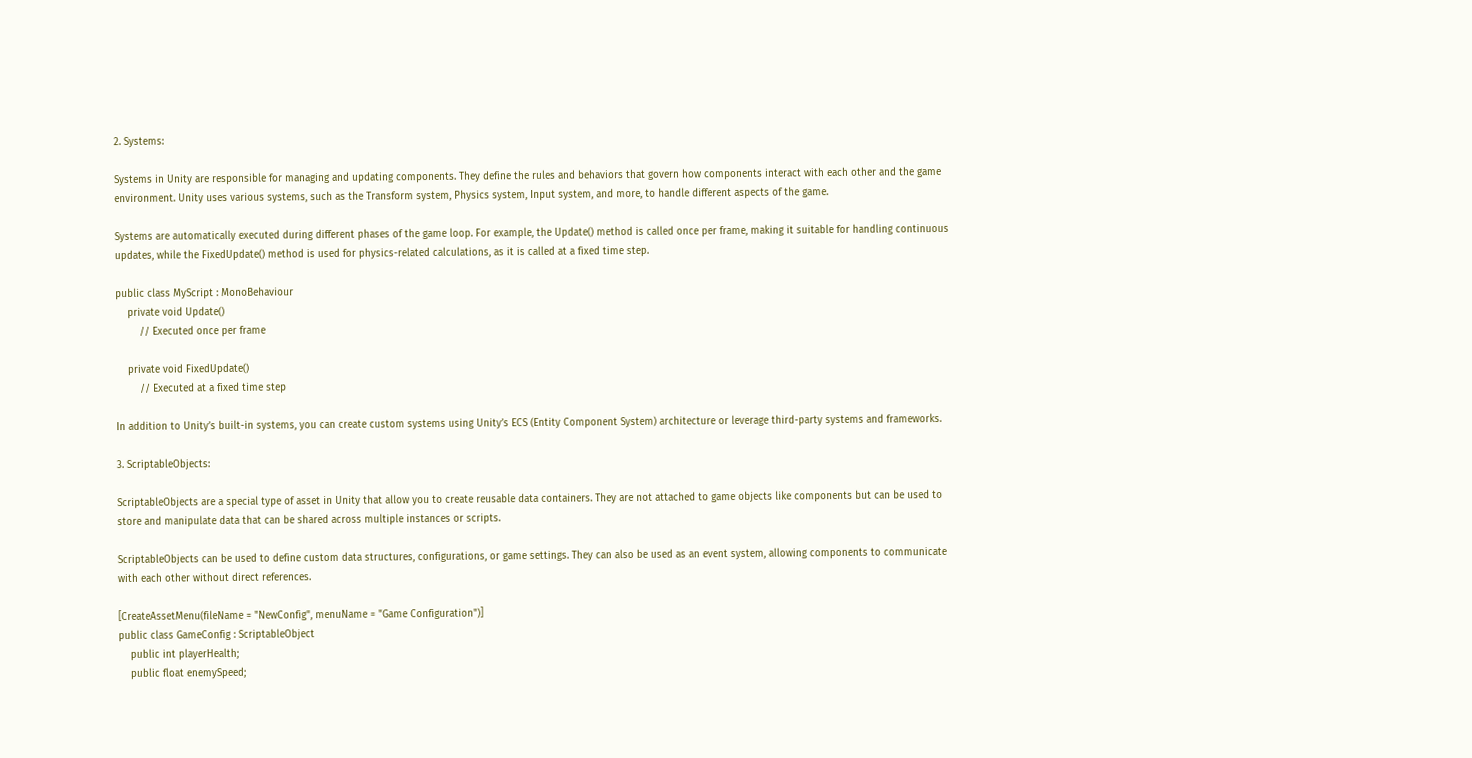2. Systems:

Systems in Unity are responsible for managing and updating components. They define the rules and behaviors that govern how components interact with each other and the game environment. Unity uses various systems, such as the Transform system, Physics system, Input system, and more, to handle different aspects of the game.

Systems are automatically executed during different phases of the game loop. For example, the Update() method is called once per frame, making it suitable for handling continuous updates, while the FixedUpdate() method is used for physics-related calculations, as it is called at a fixed time step.

public class MyScript : MonoBehaviour
    private void Update()
        // Executed once per frame

    private void FixedUpdate()
        // Executed at a fixed time step

In addition to Unity’s built-in systems, you can create custom systems using Unity’s ECS (Entity Component System) architecture or leverage third-party systems and frameworks.

3. ScriptableObjects:

ScriptableObjects are a special type of asset in Unity that allow you to create reusable data containers. They are not attached to game objects like components but can be used to store and manipulate data that can be shared across multiple instances or scripts.

ScriptableObjects can be used to define custom data structures, configurations, or game settings. They can also be used as an event system, allowing components to communicate with each other without direct references.

[CreateAssetMenu(fileName = "NewConfig", menuName = "Game Configuration")]
public class GameConfig : ScriptableObject
    public int playerHealth;
    public float enemySpeed;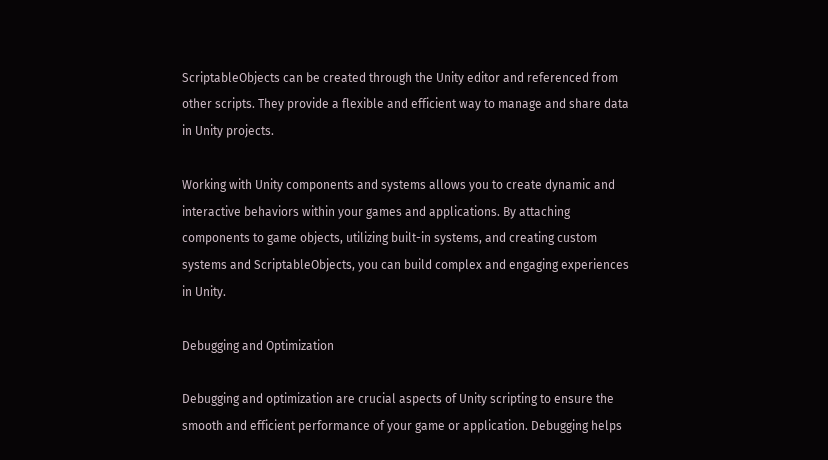ScriptableObjects can be created through the Unity editor and referenced from other scripts. They provide a flexible and efficient way to manage and share data in Unity projects.

Working with Unity components and systems allows you to create dynamic and interactive behaviors within your games and applications. By attaching components to game objects, utilizing built-in systems, and creating custom systems and ScriptableObjects, you can build complex and engaging experiences in Unity.

Debugging and Optimization

Debugging and optimization are crucial aspects of Unity scripting to ensure the smooth and efficient performance of your game or application. Debugging helps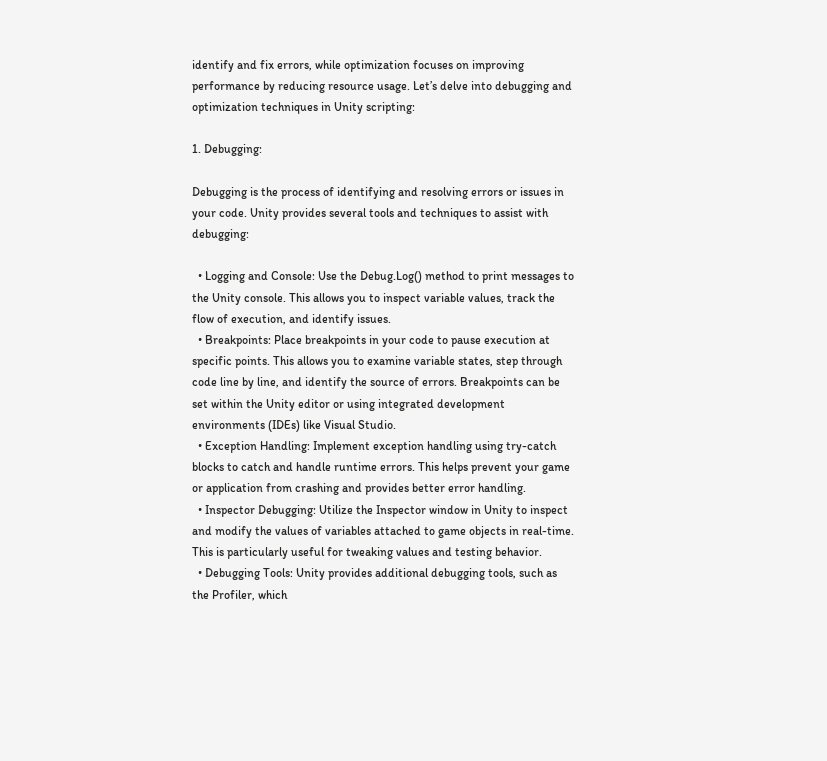identify and fix errors, while optimization focuses on improving performance by reducing resource usage. Let’s delve into debugging and optimization techniques in Unity scripting:

1. Debugging:

Debugging is the process of identifying and resolving errors or issues in your code. Unity provides several tools and techniques to assist with debugging:

  • Logging and Console: Use the Debug.Log() method to print messages to the Unity console. This allows you to inspect variable values, track the flow of execution, and identify issues.
  • Breakpoints: Place breakpoints in your code to pause execution at specific points. This allows you to examine variable states, step through code line by line, and identify the source of errors. Breakpoints can be set within the Unity editor or using integrated development environments (IDEs) like Visual Studio.
  • Exception Handling: Implement exception handling using try-catch blocks to catch and handle runtime errors. This helps prevent your game or application from crashing and provides better error handling.
  • Inspector Debugging: Utilize the Inspector window in Unity to inspect and modify the values of variables attached to game objects in real-time. This is particularly useful for tweaking values and testing behavior.
  • Debugging Tools: Unity provides additional debugging tools, such as the Profiler, which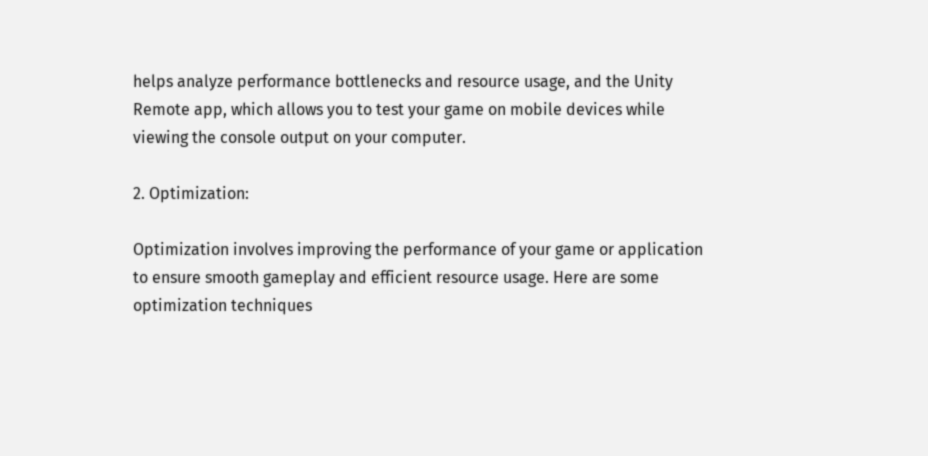helps analyze performance bottlenecks and resource usage, and the Unity Remote app, which allows you to test your game on mobile devices while viewing the console output on your computer.

2. Optimization:

Optimization involves improving the performance of your game or application to ensure smooth gameplay and efficient resource usage. Here are some optimization techniques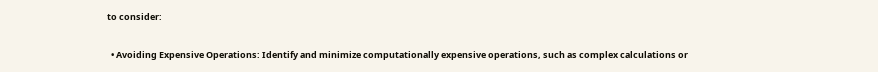to consider:

  • Avoiding Expensive Operations: Identify and minimize computationally expensive operations, such as complex calculations or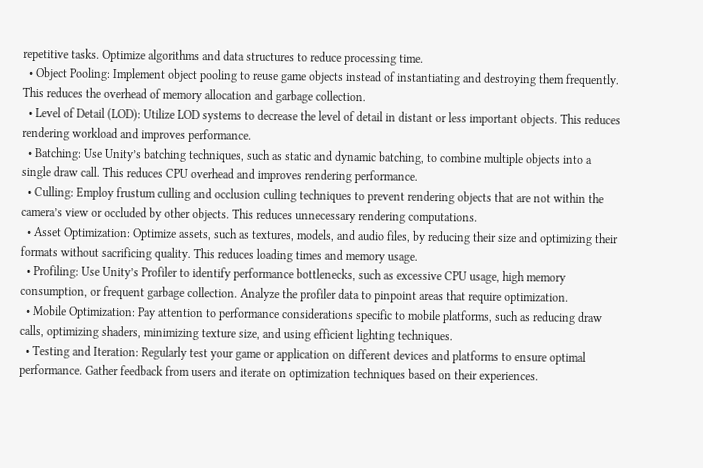repetitive tasks. Optimize algorithms and data structures to reduce processing time.
  • Object Pooling: Implement object pooling to reuse game objects instead of instantiating and destroying them frequently. This reduces the overhead of memory allocation and garbage collection.
  • Level of Detail (LOD): Utilize LOD systems to decrease the level of detail in distant or less important objects. This reduces rendering workload and improves performance.
  • Batching: Use Unity’s batching techniques, such as static and dynamic batching, to combine multiple objects into a single draw call. This reduces CPU overhead and improves rendering performance.
  • Culling: Employ frustum culling and occlusion culling techniques to prevent rendering objects that are not within the camera’s view or occluded by other objects. This reduces unnecessary rendering computations.
  • Asset Optimization: Optimize assets, such as textures, models, and audio files, by reducing their size and optimizing their formats without sacrificing quality. This reduces loading times and memory usage.
  • Profiling: Use Unity’s Profiler to identify performance bottlenecks, such as excessive CPU usage, high memory consumption, or frequent garbage collection. Analyze the profiler data to pinpoint areas that require optimization.
  • Mobile Optimization: Pay attention to performance considerations specific to mobile platforms, such as reducing draw calls, optimizing shaders, minimizing texture size, and using efficient lighting techniques.
  • Testing and Iteration: Regularly test your game or application on different devices and platforms to ensure optimal performance. Gather feedback from users and iterate on optimization techniques based on their experiences.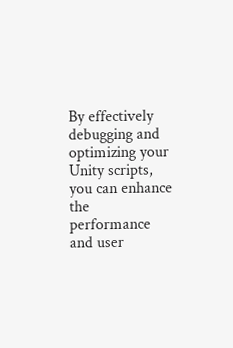By effectively debugging and optimizing your Unity scripts, you can enhance the performance and user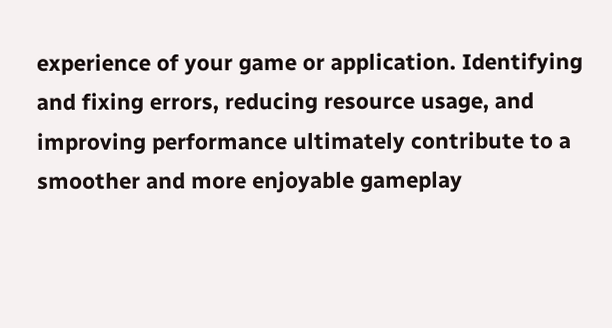experience of your game or application. Identifying and fixing errors, reducing resource usage, and improving performance ultimately contribute to a smoother and more enjoyable gameplay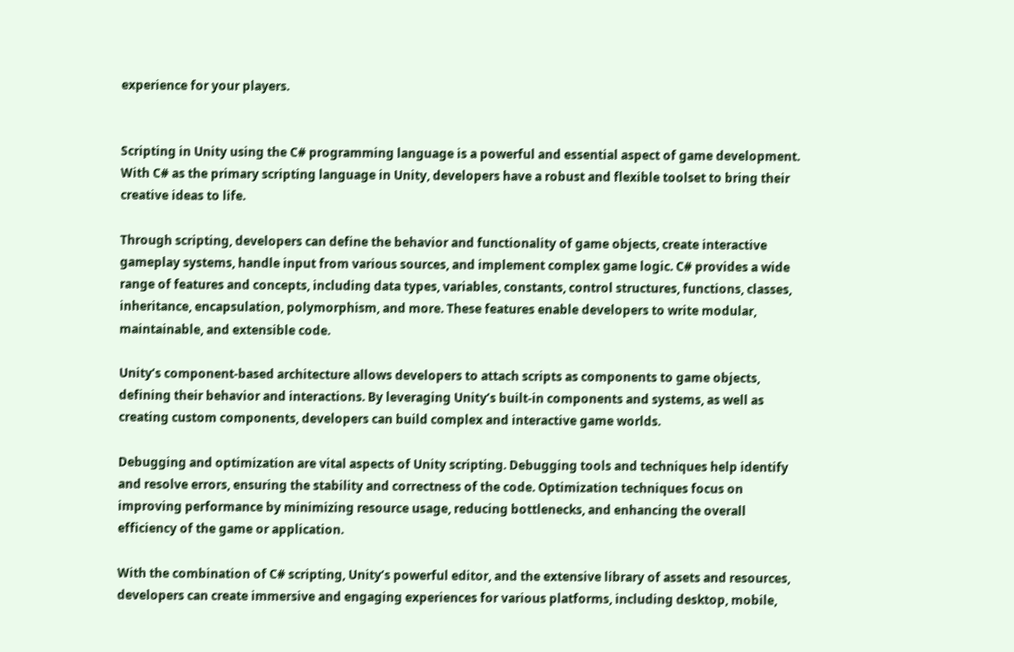experience for your players.


Scripting in Unity using the C# programming language is a powerful and essential aspect of game development. With C# as the primary scripting language in Unity, developers have a robust and flexible toolset to bring their creative ideas to life.

Through scripting, developers can define the behavior and functionality of game objects, create interactive gameplay systems, handle input from various sources, and implement complex game logic. C# provides a wide range of features and concepts, including data types, variables, constants, control structures, functions, classes, inheritance, encapsulation, polymorphism, and more. These features enable developers to write modular, maintainable, and extensible code.

Unity’s component-based architecture allows developers to attach scripts as components to game objects, defining their behavior and interactions. By leveraging Unity’s built-in components and systems, as well as creating custom components, developers can build complex and interactive game worlds.

Debugging and optimization are vital aspects of Unity scripting. Debugging tools and techniques help identify and resolve errors, ensuring the stability and correctness of the code. Optimization techniques focus on improving performance by minimizing resource usage, reducing bottlenecks, and enhancing the overall efficiency of the game or application.

With the combination of C# scripting, Unity’s powerful editor, and the extensive library of assets and resources, developers can create immersive and engaging experiences for various platforms, including desktop, mobile,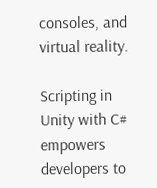consoles, and virtual reality.

Scripting in Unity with C# empowers developers to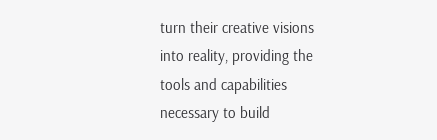turn their creative visions into reality, providing the tools and capabilities necessary to build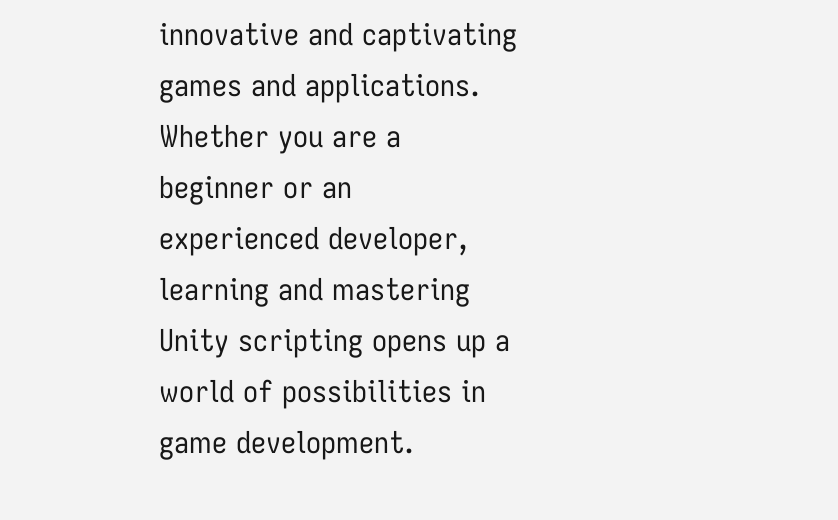innovative and captivating games and applications. Whether you are a beginner or an experienced developer, learning and mastering Unity scripting opens up a world of possibilities in game development.